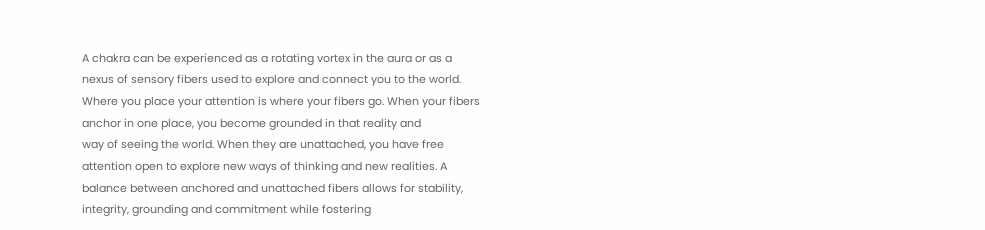A chakra can be experienced as a rotating vortex in the aura or as a nexus of sensory fibers used to explore and connect you to the world.
Where you place your attention is where your fibers go. When your fibers anchor in one place, you become grounded in that reality and
way of seeing the world. When they are unattached, you have free attention open to explore new ways of thinking and new realities. A
balance between anchored and unattached fibers allows for stability, integrity, grounding and commitment while fostering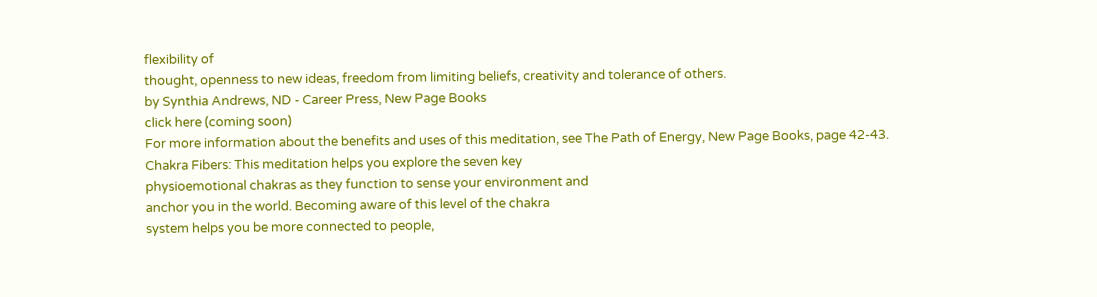flexibility of
thought, openness to new ideas, freedom from limiting beliefs, creativity and tolerance of others.
by Synthia Andrews, ND - Career Press, New Page Books
click here (coming soon)
For more information about the benefits and uses of this meditation, see The Path of Energy, New Page Books, page 42-43.
Chakra Fibers: This meditation helps you explore the seven key
physioemotional chakras as they function to sense your environment and
anchor you in the world. Becoming aware of this level of the chakra
system helps you be more connected to people,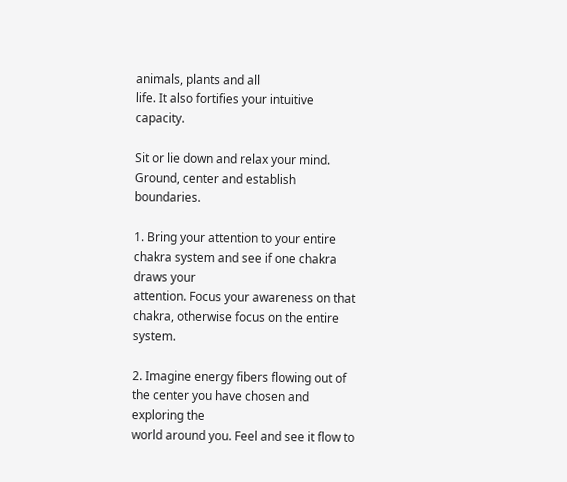animals, plants and all
life. It also fortifies your intuitive capacity.

Sit or lie down and relax your mind. Ground, center and establish boundaries.

1. Bring your attention to your entire chakra system and see if one chakra draws your
attention. Focus your awareness on that chakra, otherwise focus on the entire system.

2. Imagine energy fibers flowing out of the center you have chosen and exploring the
world around you. Feel and see it flow to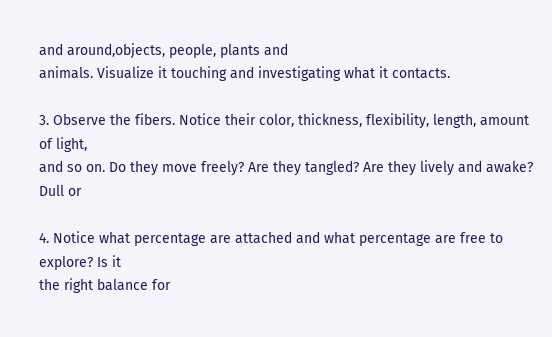and around,objects, people, plants and
animals. Visualize it touching and investigating what it contacts.

3. Observe the fibers. Notice their color, thickness, flexibility, length, amount of light,
and so on. Do they move freely? Are they tangled? Are they lively and awake? Dull or

4. Notice what percentage are attached and what percentage are free to explore? Is it
the right balance for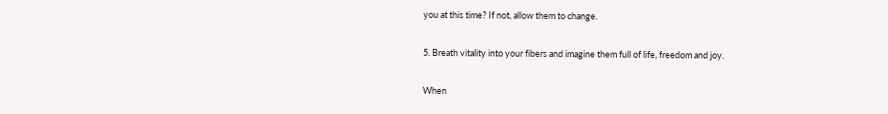you at this time? If not, allow them to change.

5. Breath vitality into your fibers and imagine them full of life, freedom and joy.

When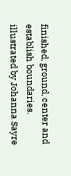finished, ground, center and establish boundaries.
illustrated by Johanna Sayre